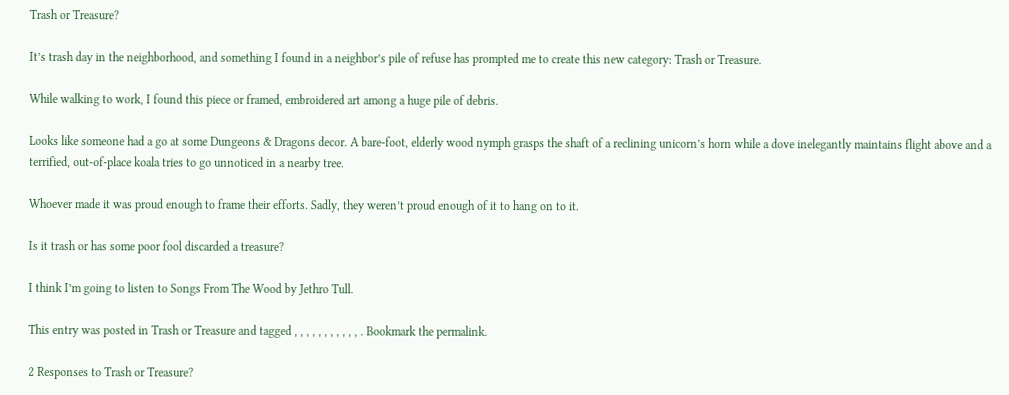Trash or Treasure?

It’s trash day in the neighborhood, and something I found in a neighbor’s pile of refuse has prompted me to create this new category: Trash or Treasure.

While walking to work, I found this piece or framed, embroidered art among a huge pile of debris.

Looks like someone had a go at some Dungeons & Dragons decor. A bare-foot, elderly wood nymph grasps the shaft of a reclining unicorn’s horn while a dove inelegantly maintains flight above and a terrified, out-of-place koala tries to go unnoticed in a nearby tree.

Whoever made it was proud enough to frame their efforts. Sadly, they weren’t proud enough of it to hang on to it.

Is it trash or has some poor fool discarded a treasure?

I think I’m going to listen to Songs From The Wood by Jethro Tull.

This entry was posted in Trash or Treasure and tagged , , , , , , , , , , , . Bookmark the permalink.

2 Responses to Trash or Treasure?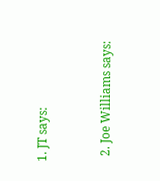1. JT says:


  2. Joe Williams says: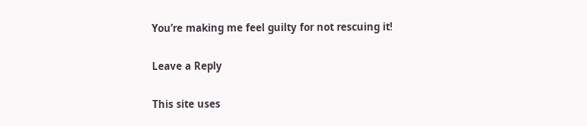You’re making me feel guilty for not rescuing it!

Leave a Reply

This site uses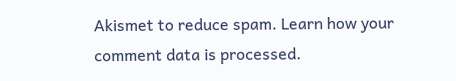Akismet to reduce spam. Learn how your comment data is processed.